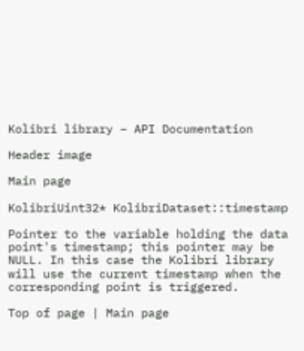Kolibri library – API Documentation

Header image

Main page

KolibriUint32* KolibriDataset::timestamp

Pointer to the variable holding the data point's timestamp; this pointer may be NULL. In this case the Kolibri library will use the current timestamp when the corresponding point is triggered.

Top of page | Main page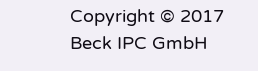Copyright © 2017 Beck IPC GmbH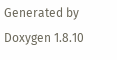Generated by Doxygen 1.8.10